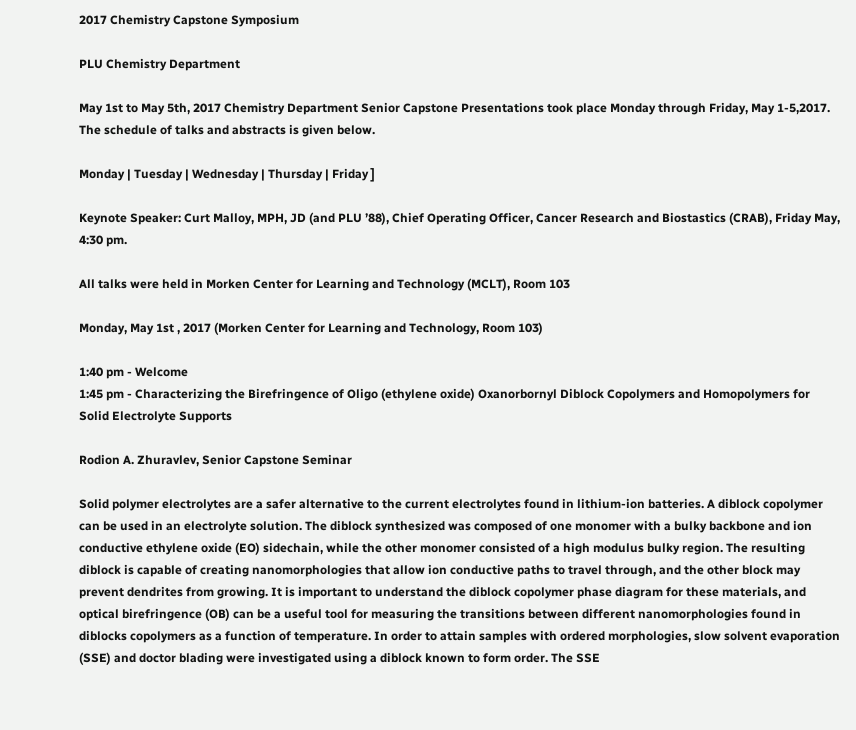2017 Chemistry Capstone Symposium

PLU Chemistry Department

May 1st to May 5th, 2017 Chemistry Department Senior Capstone Presentations took place Monday through Friday, May 1-5,2017. The schedule of talks and abstracts is given below.

Monday | Tuesday | Wednesday | Thursday | Friday ]

Keynote Speaker: Curt Malloy, MPH, JD (and PLU ’88), Chief Operating Officer, Cancer Research and Biostastics (CRAB), Friday May, 4:30 pm.

All talks were held in Morken Center for Learning and Technology (MCLT), Room 103

Monday, May 1st , 2017 (Morken Center for Learning and Technology, Room 103)

1:40 pm - Welcome
1:45 pm - Characterizing the Birefringence of Oligo (ethylene oxide) Oxanorbornyl Diblock Copolymers and Homopolymers for Solid Electrolyte Supports

Rodion A. Zhuravlev, Senior Capstone Seminar

Solid polymer electrolytes are a safer alternative to the current electrolytes found in lithium-ion batteries. A diblock copolymer can be used in an electrolyte solution. The diblock synthesized was composed of one monomer with a bulky backbone and ion conductive ethylene oxide (EO) sidechain, while the other monomer consisted of a high modulus bulky region. The resulting diblock is capable of creating nanomorphologies that allow ion conductive paths to travel through, and the other block may prevent dendrites from growing. It is important to understand the diblock copolymer phase diagram for these materials, and optical birefringence (OB) can be a useful tool for measuring the transitions between different nanomorphologies found in diblocks copolymers as a function of temperature. In order to attain samples with ordered morphologies, slow solvent evaporation (SSE) and doctor blading were investigated using a diblock known to form order. The SSE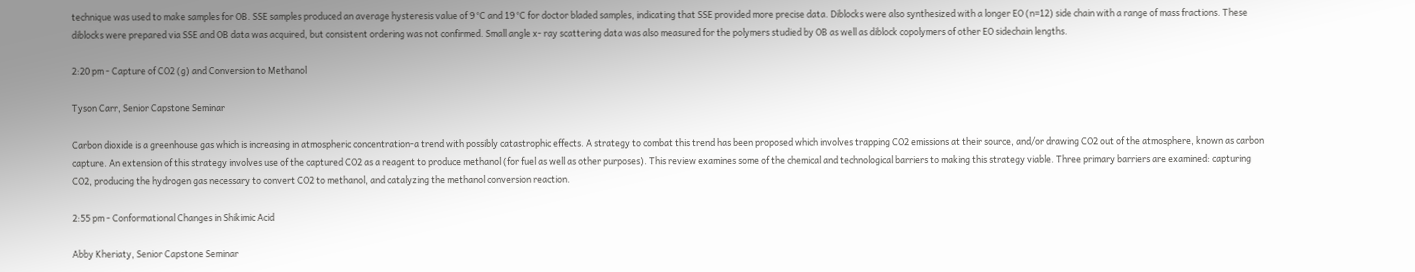technique was used to make samples for OB. SSE samples produced an average hysteresis value of 9 °C and 19 °C for doctor bladed samples, indicating that SSE provided more precise data. Diblocks were also synthesized with a longer EO (n=12) side chain with a range of mass fractions. These diblocks were prepared via SSE and OB data was acquired, but consistent ordering was not confirmed. Small angle x- ray scattering data was also measured for the polymers studied by OB as well as diblock copolymers of other EO sidechain lengths.

2:20 pm - Capture of CO2 (g) and Conversion to Methanol

Tyson Carr, Senior Capstone Seminar

Carbon dioxide is a greenhouse gas which is increasing in atmospheric concentration-a trend with possibly catastrophic effects. A strategy to combat this trend has been proposed which involves trapping CO2 emissions at their source, and/or drawing CO2 out of the atmosphere, known as carbon capture. An extension of this strategy involves use of the captured CO2 as a reagent to produce methanol (for fuel as well as other purposes). This review examines some of the chemical and technological barriers to making this strategy viable. Three primary barriers are examined: capturing CO2, producing the hydrogen gas necessary to convert CO2 to methanol, and catalyzing the methanol conversion reaction.

2:55 pm - Conformational Changes in Shikimic Acid

Abby Kheriaty, Senior Capstone Seminar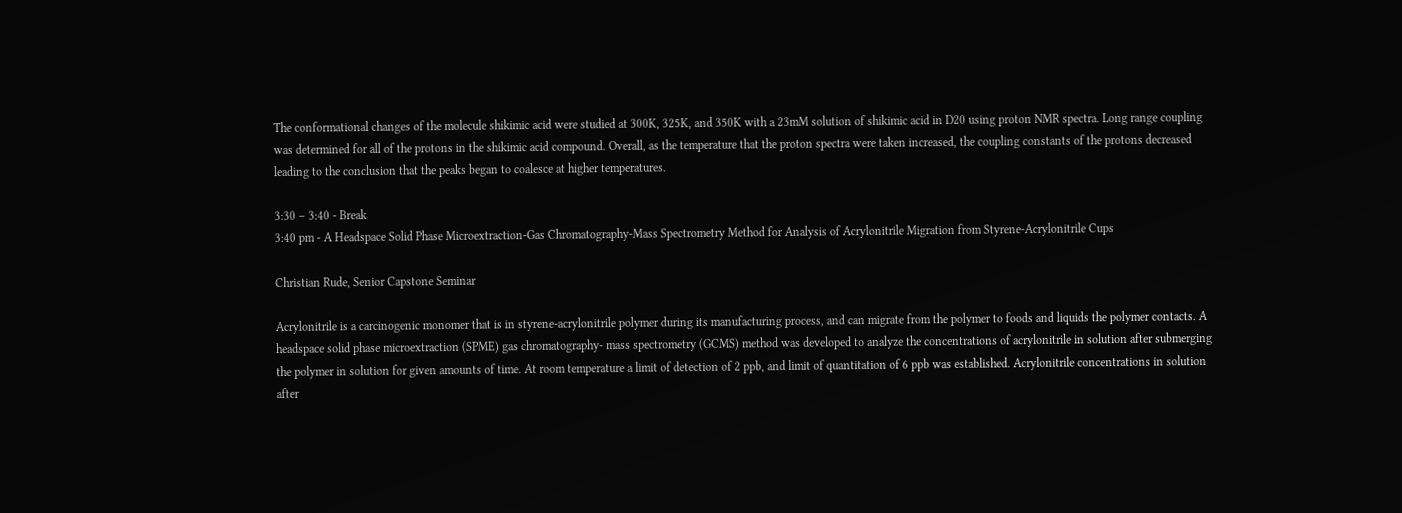The conformational changes of the molecule shikimic acid were studied at 300K, 325K, and 350K with a 23mM solution of shikimic acid in D20 using proton NMR spectra. Long range coupling was determined for all of the protons in the shikimic acid compound. Overall, as the temperature that the proton spectra were taken increased, the coupling constants of the protons decreased leading to the conclusion that the peaks began to coalesce at higher temperatures.

3:30 – 3:40 - Break
3:40 pm - A Headspace Solid Phase Microextraction-Gas Chromatography-Mass Spectrometry Method for Analysis of Acrylonitrile Migration from Styrene-Acrylonitrile Cups

Christian Rude, Senior Capstone Seminar

Acrylonitrile is a carcinogenic monomer that is in styrene-acrylonitrile polymer during its manufacturing process, and can migrate from the polymer to foods and liquids the polymer contacts. A headspace solid phase microextraction (SPME) gas chromatography- mass spectrometry (GCMS) method was developed to analyze the concentrations of acrylonitrile in solution after submerging the polymer in solution for given amounts of time. At room temperature a limit of detection of 2 ppb, and limit of quantitation of 6 ppb was established. Acrylonitrile concentrations in solution after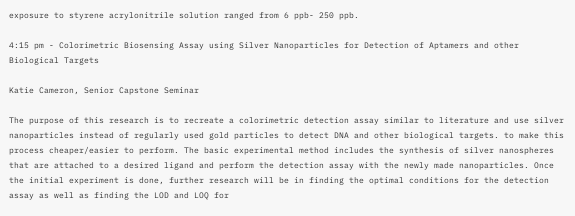exposure to styrene acrylonitrile solution ranged from 6 ppb- 250 ppb.

4:15 pm - Colorimetric Biosensing Assay using Silver Nanoparticles for Detection of Aptamers and other Biological Targets

Katie Cameron, Senior Capstone Seminar

The purpose of this research is to recreate a colorimetric detection assay similar to literature and use silver nanoparticles instead of regularly used gold particles to detect DNA and other biological targets. to make this process cheaper/easier to perform. The basic experimental method includes the synthesis of silver nanospheres that are attached to a desired ligand and perform the detection assay with the newly made nanoparticles. Once the initial experiment is done, further research will be in finding the optimal conditions for the detection assay as well as finding the LOD and LOQ for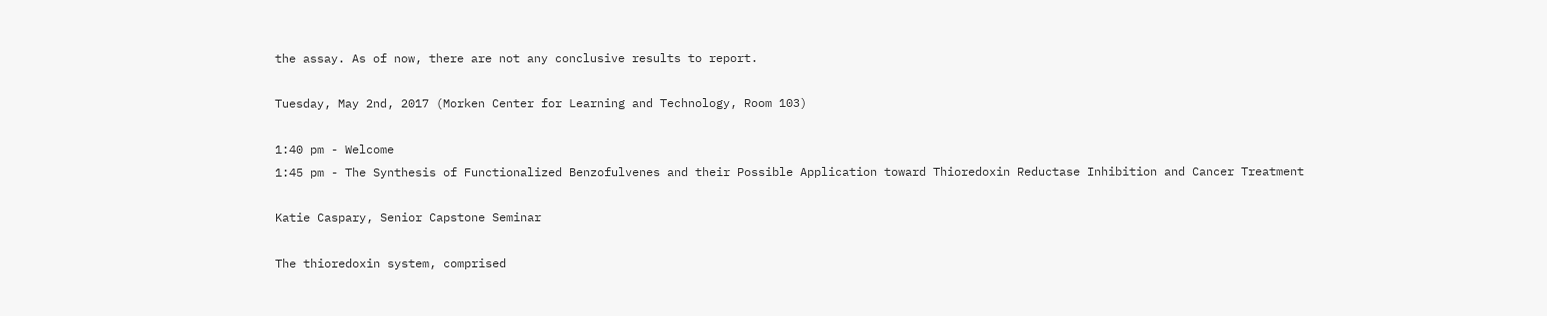the assay. As of now, there are not any conclusive results to report.

Tuesday, May 2nd, 2017 (Morken Center for Learning and Technology, Room 103)

1:40 pm - Welcome
1:45 pm - The Synthesis of Functionalized Benzofulvenes and their Possible Application toward Thioredoxin Reductase Inhibition and Cancer Treatment

Katie Caspary, Senior Capstone Seminar

The thioredoxin system, comprised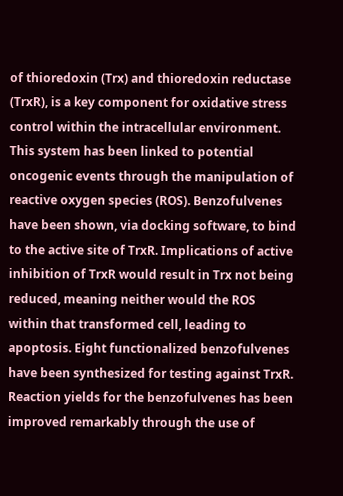of thioredoxin (Trx) and thioredoxin reductase (TrxR), is a key component for oxidative stress control within the intracellular environment. This system has been linked to potential oncogenic events through the manipulation of reactive oxygen species (ROS). Benzofulvenes have been shown, via docking software, to bind to the active site of TrxR. Implications of active inhibition of TrxR would result in Trx not being reduced, meaning neither would the ROS within that transformed cell, leading to apoptosis. Eight functionalized benzofulvenes have been synthesized for testing against TrxR. Reaction yields for the benzofulvenes has been improved remarkably through the use of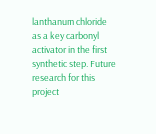lanthanum chloride as a key carbonyl activator in the first synthetic step. Future research for this project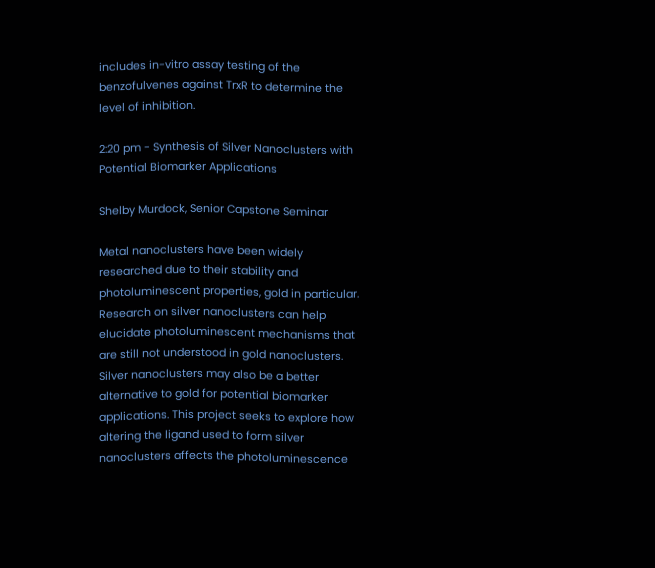includes in-vitro assay testing of the benzofulvenes against TrxR to determine the level of inhibition.

2:20 pm - Synthesis of Silver Nanoclusters with Potential Biomarker Applications

Shelby Murdock, Senior Capstone Seminar

Metal nanoclusters have been widely researched due to their stability and photoluminescent properties, gold in particular. Research on silver nanoclusters can help elucidate photoluminescent mechanisms that are still not understood in gold nanoclusters. Silver nanoclusters may also be a better alternative to gold for potential biomarker applications. This project seeks to explore how altering the ligand used to form silver nanoclusters affects the photoluminescence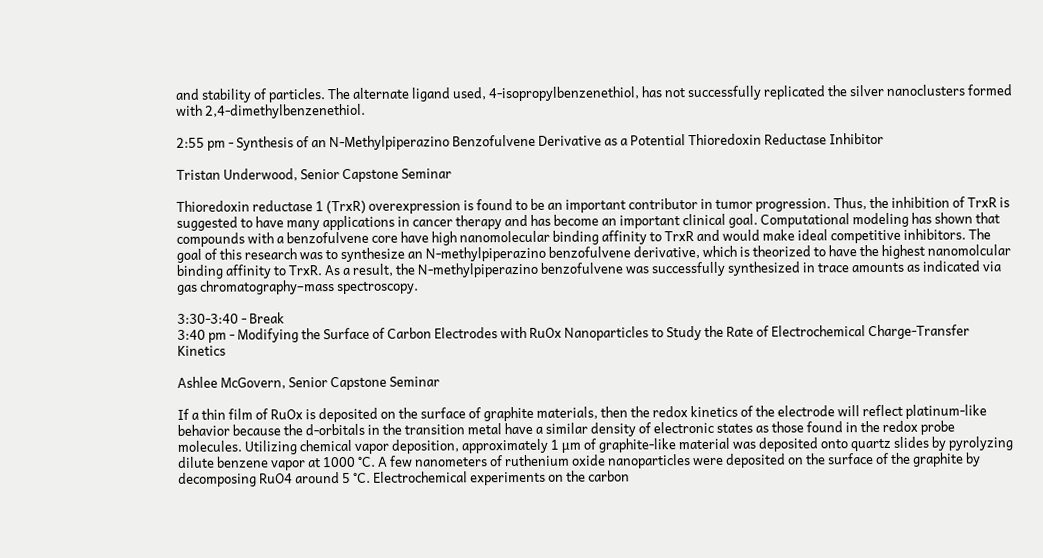and stability of particles. The alternate ligand used, 4-isopropylbenzenethiol, has not successfully replicated the silver nanoclusters formed with 2,4-dimethylbenzenethiol.

2:55 pm - Synthesis of an N-Methylpiperazino Benzofulvene Derivative as a Potential Thioredoxin Reductase Inhibitor

Tristan Underwood, Senior Capstone Seminar

Thioredoxin reductase 1 (TrxR) overexpression is found to be an important contributor in tumor progression. Thus, the inhibition of TrxR is suggested to have many applications in cancer therapy and has become an important clinical goal. Computational modeling has shown that compounds with a benzofulvene core have high nanomolecular binding affinity to TrxR and would make ideal competitive inhibitors. The goal of this research was to synthesize an N-methylpiperazino benzofulvene derivative, which is theorized to have the highest nanomolcular binding affinity to TrxR. As a result, the N-methylpiperazino benzofulvene was successfully synthesized in trace amounts as indicated via gas chromatography–mass spectroscopy.

3:30-3:40 - Break
3:40 pm - Modifying the Surface of Carbon Electrodes with RuOx Nanoparticles to Study the Rate of Electrochemical Charge-Transfer Kinetics

Ashlee McGovern, Senior Capstone Seminar

If a thin film of RuOx is deposited on the surface of graphite materials, then the redox kinetics of the electrode will reflect platinum-like behavior because the d-orbitals in the transition metal have a similar density of electronic states as those found in the redox probe molecules. Utilizing chemical vapor deposition, approximately 1 μm of graphite-like material was deposited onto quartz slides by pyrolyzing dilute benzene vapor at 1000 °C. A few nanometers of ruthenium oxide nanoparticles were deposited on the surface of the graphite by decomposing RuO4 around 5 °C. Electrochemical experiments on the carbon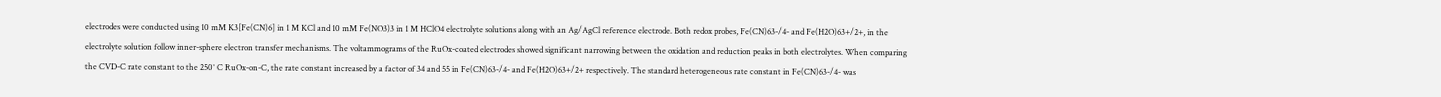electrodes were conducted using 10 mM K3[Fe(CN)6] in 1 M KCl and 10 mM Fe(NO3)3 in 1 M HClO4 electrolyte solutions along with an Ag/AgCl reference electrode. Both redox probes, Fe(CN)63-/4- and Fe(H2O)63+/2+, in the electrolyte solution follow inner-sphere electron transfer mechanisms. The voltammograms of the RuOx-coated electrodes showed significant narrowing between the oxidation and reduction peaks in both electrolytes. When comparing the CVD-C rate constant to the 250° C RuOx-on-C, the rate constant increased by a factor of 34 and 55 in Fe(CN)63-/4- and Fe(H2O)63+/2+ respectively. The standard heterogeneous rate constant in Fe(CN)63-/4- was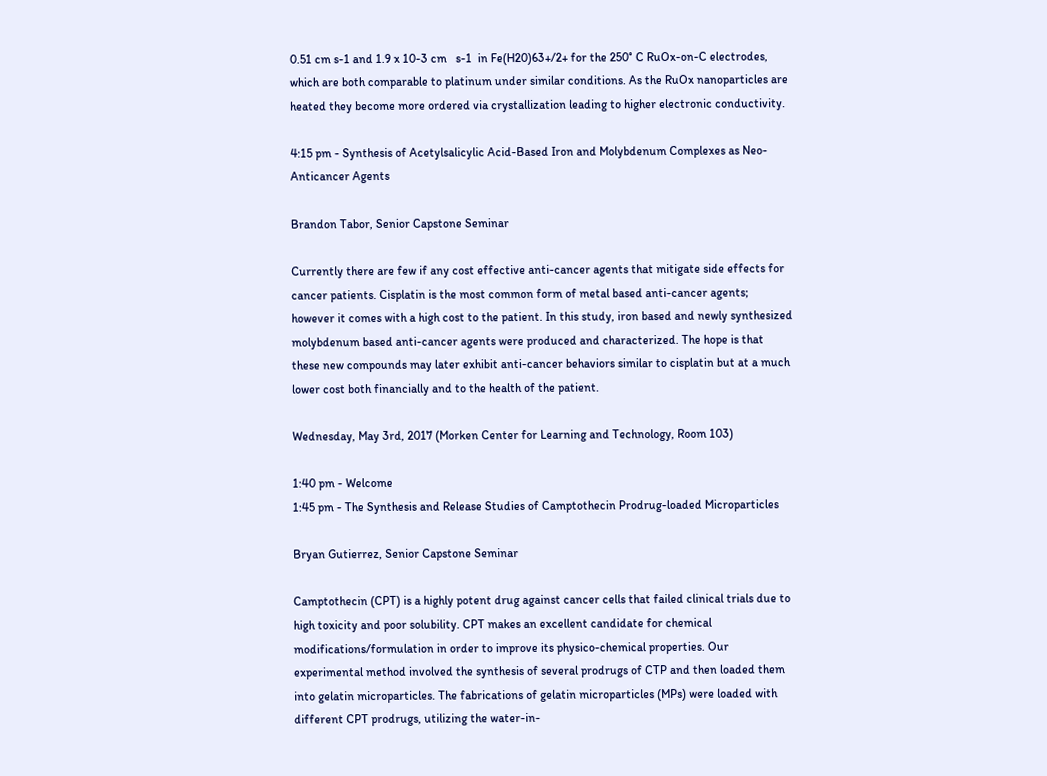0.51 cm s-1 and 1.9 x 10-3 cm   s-1  in Fe(H20)63+/2+ for the 250° C RuOx-on-C electrodes, which are both comparable to platinum under similar conditions. As the RuOx nanoparticles are heated they become more ordered via crystallization leading to higher electronic conductivity.

4:15 pm - Synthesis of Acetylsalicylic Acid-Based Iron and Molybdenum Complexes as Neo-Anticancer Agents

Brandon Tabor, Senior Capstone Seminar

Currently there are few if any cost effective anti-cancer agents that mitigate side effects for cancer patients. Cisplatin is the most common form of metal based anti-cancer agents; however it comes with a high cost to the patient. In this study, iron based and newly synthesized molybdenum based anti-cancer agents were produced and characterized. The hope is that these new compounds may later exhibit anti-cancer behaviors similar to cisplatin but at a much lower cost both financially and to the health of the patient.

Wednesday, May 3rd, 2017 (Morken Center for Learning and Technology, Room 103)

1:40 pm - Welcome
1:45 pm - The Synthesis and Release Studies of Camptothecin Prodrug-loaded Microparticles

Bryan Gutierrez, Senior Capstone Seminar

Camptothecin (CPT) is a highly potent drug against cancer cells that failed clinical trials due to high toxicity and poor solubility. CPT makes an excellent candidate for chemical modifications/formulation in order to improve its physico-chemical properties. Our experimental method involved the synthesis of several prodrugs of CTP and then loaded them into gelatin microparticles. The fabrications of gelatin microparticles (MPs) were loaded with different CPT prodrugs, utilizing the water-in-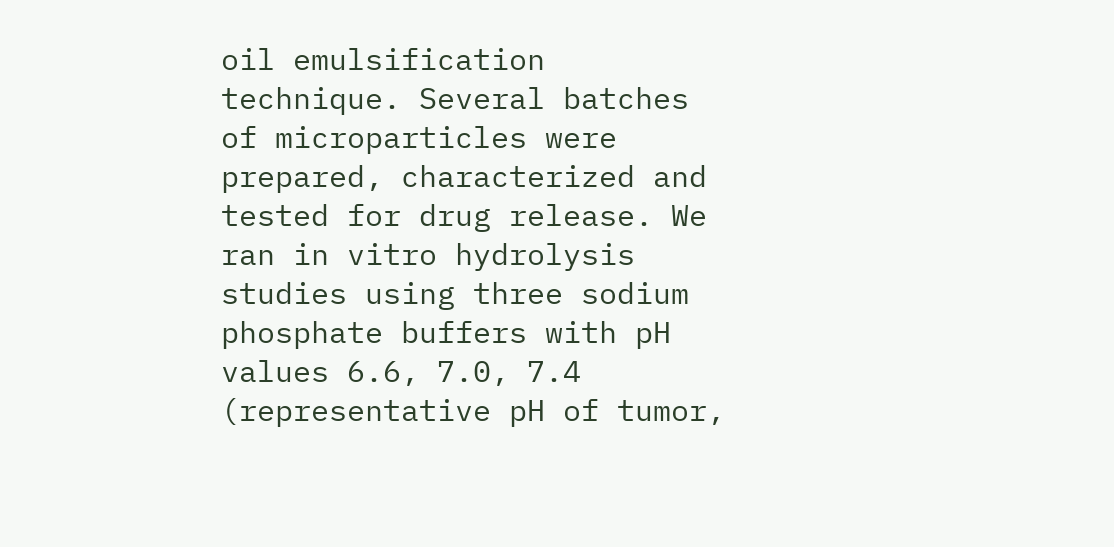oil emulsification technique. Several batches of microparticles were prepared, characterized and tested for drug release. We ran in vitro hydrolysis studies using three sodium phosphate buffers with pH values 6.6, 7.0, 7.4 (representative pH of tumor,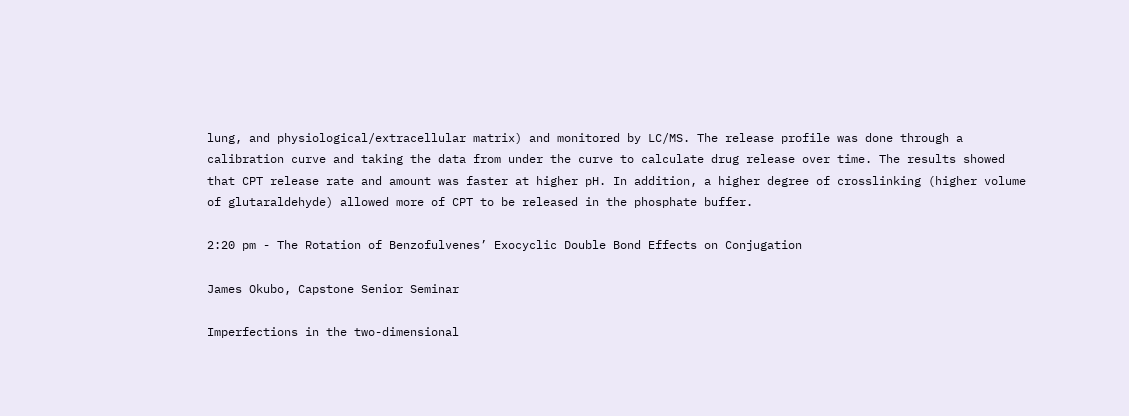lung, and physiological/extracellular matrix) and monitored by LC/MS. The release profile was done through a calibration curve and taking the data from under the curve to calculate drug release over time. The results showed that CPT release rate and amount was faster at higher pH. In addition, a higher degree of crosslinking (higher volume of glutaraldehyde) allowed more of CPT to be released in the phosphate buffer.

2:20 pm - The Rotation of Benzofulvenes’ Exocyclic Double Bond Effects on Conjugation

James Okubo, Capstone Senior Seminar

Imperfections in the two-dimensional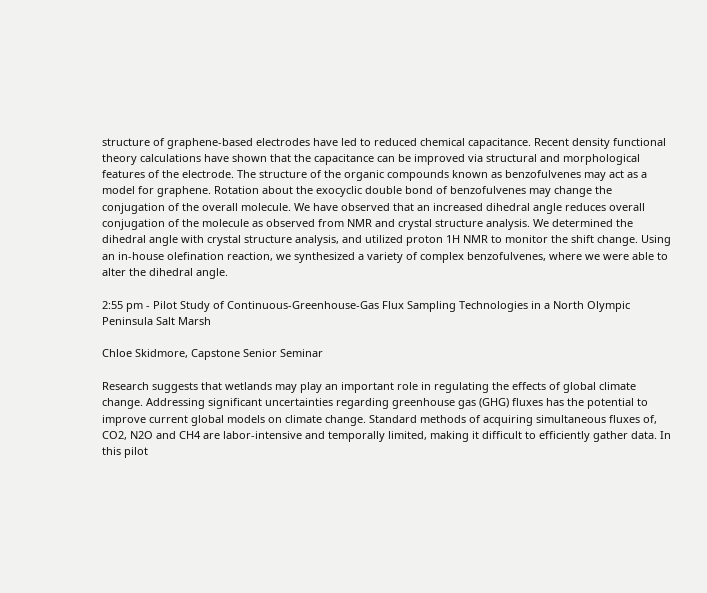structure of graphene-based electrodes have led to reduced chemical capacitance. Recent density functional theory calculations have shown that the capacitance can be improved via structural and morphological features of the electrode. The structure of the organic compounds known as benzofulvenes may act as a model for graphene. Rotation about the exocyclic double bond of benzofulvenes may change the conjugation of the overall molecule. We have observed that an increased dihedral angle reduces overall conjugation of the molecule as observed from NMR and crystal structure analysis. We determined the dihedral angle with crystal structure analysis, and utilized proton 1H NMR to monitor the shift change. Using an in-house olefination reaction, we synthesized a variety of complex benzofulvenes, where we were able to alter the dihedral angle.

2:55 pm - Pilot Study of Continuous-Greenhouse-Gas Flux Sampling Technologies in a North Olympic Peninsula Salt Marsh

Chloe Skidmore, Capstone Senior Seminar

Research suggests that wetlands may play an important role in regulating the effects of global climate change. Addressing significant uncertainties regarding greenhouse gas (GHG) fluxes has the potential to improve current global models on climate change. Standard methods of acquiring simultaneous fluxes of, CO2, N2O and CH4 are labor-intensive and temporally limited, making it difficult to efficiently gather data. In this pilot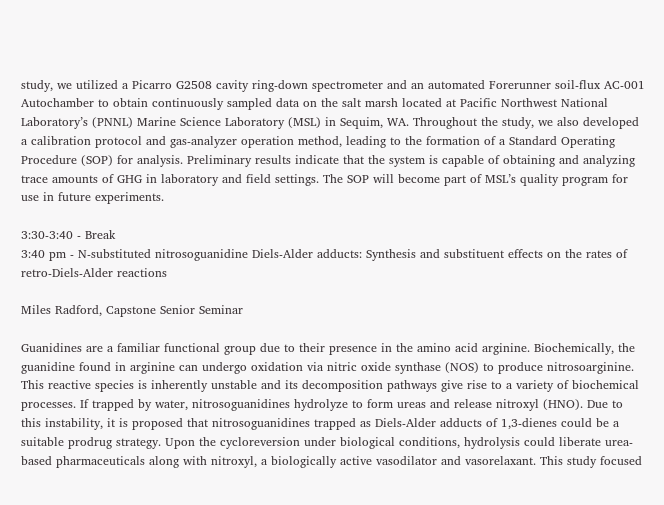study, we utilized a Picarro G2508 cavity ring-down spectrometer and an automated Forerunner soil-flux AC-001 Autochamber to obtain continuously sampled data on the salt marsh located at Pacific Northwest National Laboratory’s (PNNL) Marine Science Laboratory (MSL) in Sequim, WA. Throughout the study, we also developed a calibration protocol and gas-analyzer operation method, leading to the formation of a Standard Operating Procedure (SOP) for analysis. Preliminary results indicate that the system is capable of obtaining and analyzing trace amounts of GHG in laboratory and field settings. The SOP will become part of MSL’s quality program for use in future experiments.

3:30-3:40 - Break
3:40 pm - N-substituted nitrosoguanidine Diels-Alder adducts: Synthesis and substituent effects on the rates of retro-Diels-Alder reactions

Miles Radford, Capstone Senior Seminar

Guanidines are a familiar functional group due to their presence in the amino acid arginine. Biochemically, the guanidine found in arginine can undergo oxidation via nitric oxide synthase (NOS) to produce nitrosoarginine. This reactive species is inherently unstable and its decomposition pathways give rise to a variety of biochemical processes. If trapped by water, nitrosoguanidines hydrolyze to form ureas and release nitroxyl (HNO). Due to this instability, it is proposed that nitrosoguanidines trapped as Diels-Alder adducts of 1,3-dienes could be a suitable prodrug strategy. Upon the cycloreversion under biological conditions, hydrolysis could liberate urea-based pharmaceuticals along with nitroxyl, a biologically active vasodilator and vasorelaxant. This study focused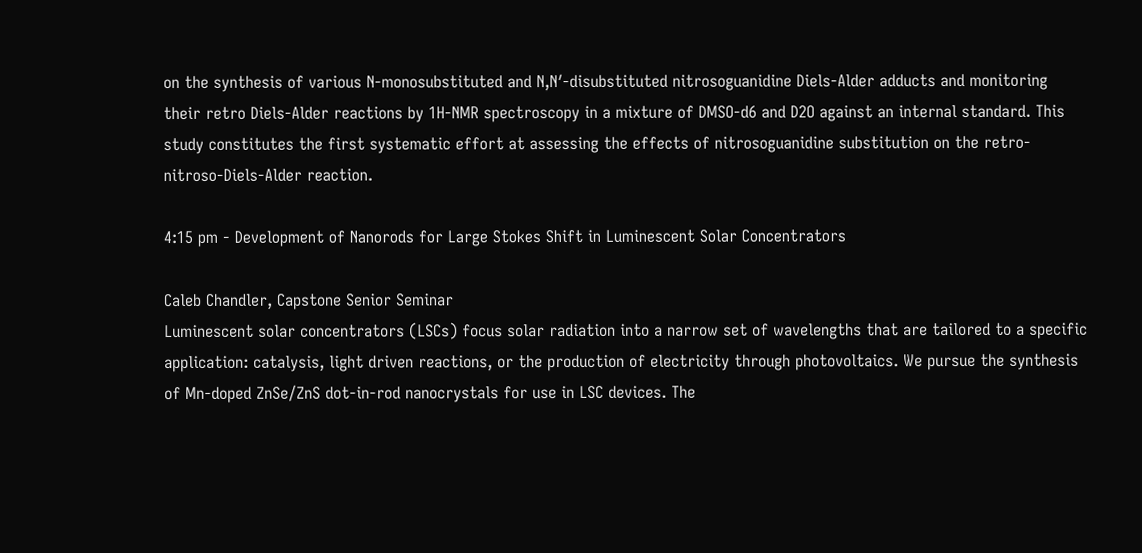on the synthesis of various N-monosubstituted and N,N′-disubstituted nitrosoguanidine Diels-Alder adducts and monitoring their retro Diels-Alder reactions by 1H-NMR spectroscopy in a mixture of DMSO-d6 and D2O against an internal standard. This study constitutes the first systematic effort at assessing the effects of nitrosoguanidine substitution on the retro-nitroso-Diels-Alder reaction.

4:15 pm - Development of Nanorods for Large Stokes Shift in Luminescent Solar Concentrators

Caleb Chandler, Capstone Senior Seminar
Luminescent solar concentrators (LSCs) focus solar radiation into a narrow set of wavelengths that are tailored to a specific application: catalysis, light driven reactions, or the production of electricity through photovoltaics. We pursue the synthesis of Mn-doped ZnSe/ZnS dot-in-rod nanocrystals for use in LSC devices. The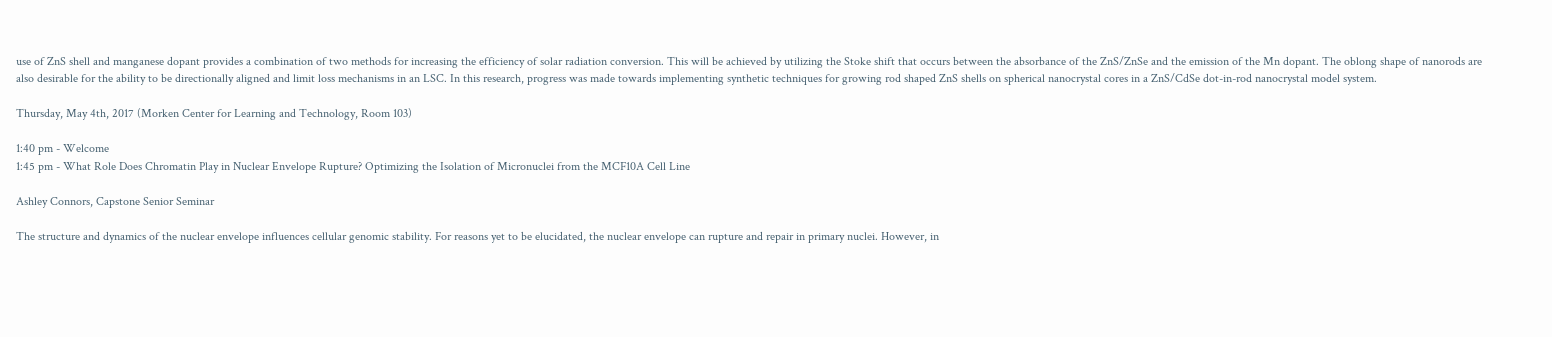use of ZnS shell and manganese dopant provides a combination of two methods for increasing the efficiency of solar radiation conversion. This will be achieved by utilizing the Stoke shift that occurs between the absorbance of the ZnS/ZnSe and the emission of the Mn dopant. The oblong shape of nanorods are also desirable for the ability to be directionally aligned and limit loss mechanisms in an LSC. In this research, progress was made towards implementing synthetic techniques for growing rod shaped ZnS shells on spherical nanocrystal cores in a ZnS/CdSe dot-in-rod nanocrystal model system.

Thursday, May 4th, 2017 (Morken Center for Learning and Technology, Room 103)

1:40 pm - Welcome
1:45 pm - What Role Does Chromatin Play in Nuclear Envelope Rupture? Optimizing the Isolation of Micronuclei from the MCF10A Cell Line

Ashley Connors, Capstone Senior Seminar

The structure and dynamics of the nuclear envelope influences cellular genomic stability. For reasons yet to be elucidated, the nuclear envelope can rupture and repair in primary nuclei. However, in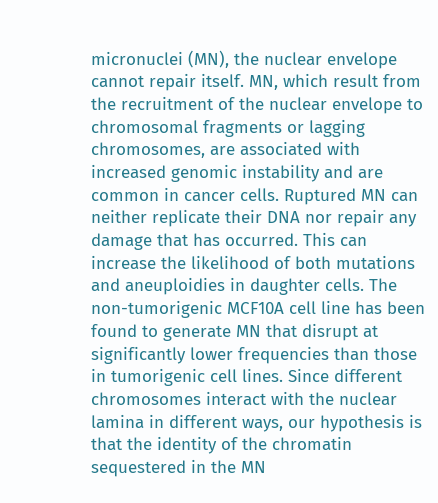micronuclei (MN), the nuclear envelope cannot repair itself. MN, which result from the recruitment of the nuclear envelope to chromosomal fragments or lagging chromosomes, are associated with increased genomic instability and are common in cancer cells. Ruptured MN can neither replicate their DNA nor repair any damage that has occurred. This can increase the likelihood of both mutations and aneuploidies in daughter cells. The non-tumorigenic MCF10A cell line has been found to generate MN that disrupt at significantly lower frequencies than those in tumorigenic cell lines. Since different chromosomes interact with the nuclear lamina in different ways, our hypothesis is that the identity of the chromatin sequestered in the MN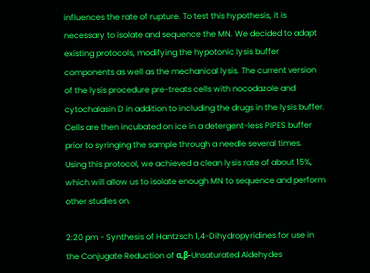influences the rate of rupture. To test this hypothesis, it is necessary to isolate and sequence the MN. We decided to adapt existing protocols, modifying the hypotonic lysis buffer components as well as the mechanical lysis. The current version of the lysis procedure pre-treats cells with nocodazole and cytochalasin D in addition to including the drugs in the lysis buffer. Cells are then incubated on ice in a detergent-less PIPES buffer prior to syringing the sample through a needle several times.  Using this protocol, we achieved a clean lysis rate of about 15%, which will allow us to isolate enough MN to sequence and perform other studies on.

2:20 pm - Synthesis of Hantzsch 1,4-Dihydropyridines for use in the Conjugate Reduction of α,β-Unsaturated Aldehydes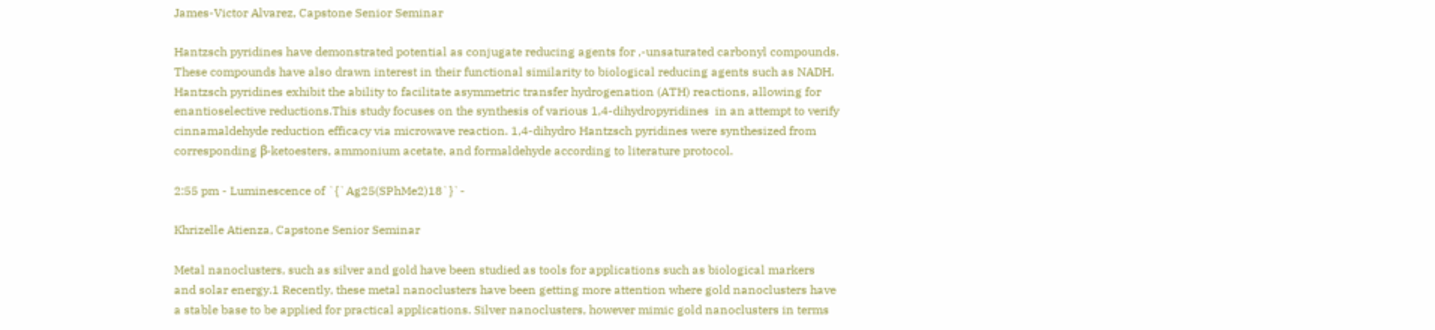James-Victor Alvarez, Capstone Senior Seminar

Hantzsch pyridines have demonstrated potential as conjugate reducing agents for ,-unsaturated carbonyl compounds. These compounds have also drawn interest in their functional similarity to biological reducing agents such as NADH. Hantzsch pyridines exhibit the ability to facilitate asymmetric transfer hydrogenation (ATH) reactions, allowing for enantioselective reductions.This study focuses on the synthesis of various 1,4-dihydropyridines  in an attempt to verify cinnamaldehyde reduction efficacy via microwave reaction. 1,4-dihydro Hantzsch pyridines were synthesized from corresponding β-ketoesters, ammonium acetate, and formaldehyde according to literature protocol.

2:55 pm - Luminescence of `{`Ag25(SPhMe2)18`}`-

Khrizelle Atienza, Capstone Senior Seminar

Metal nanoclusters, such as silver and gold have been studied as tools for applications such as biological markers and solar energy.1 Recently, these metal nanoclusters have been getting more attention where gold nanoclusters have a stable base to be applied for practical applications. Silver nanoclusters, however mimic gold nanoclusters in terms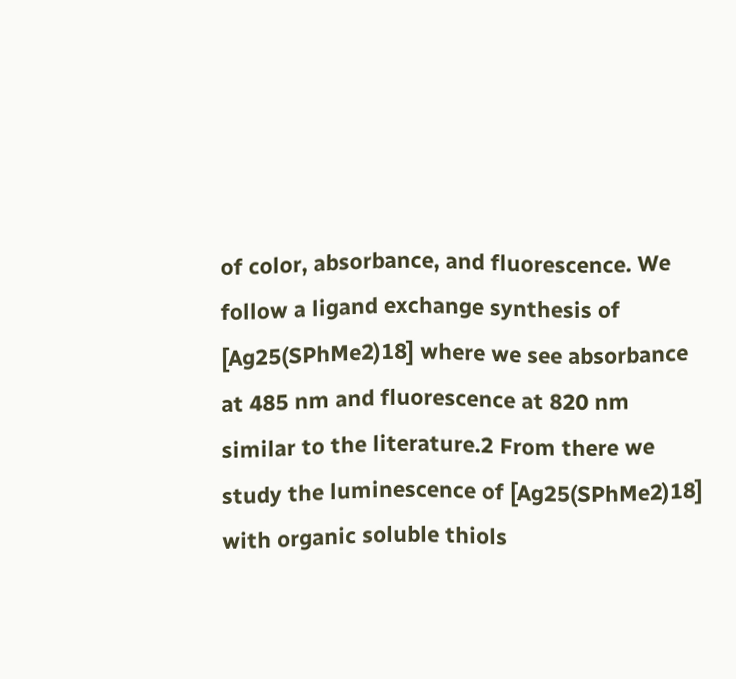of color, absorbance, and fluorescence. We follow a ligand exchange synthesis of [Ag25(SPhMe2)18] where we see absorbance at 485 nm and fluorescence at 820 nm similar to the literature.2 From there we study the luminescence of [Ag25(SPhMe2)18] with organic soluble thiols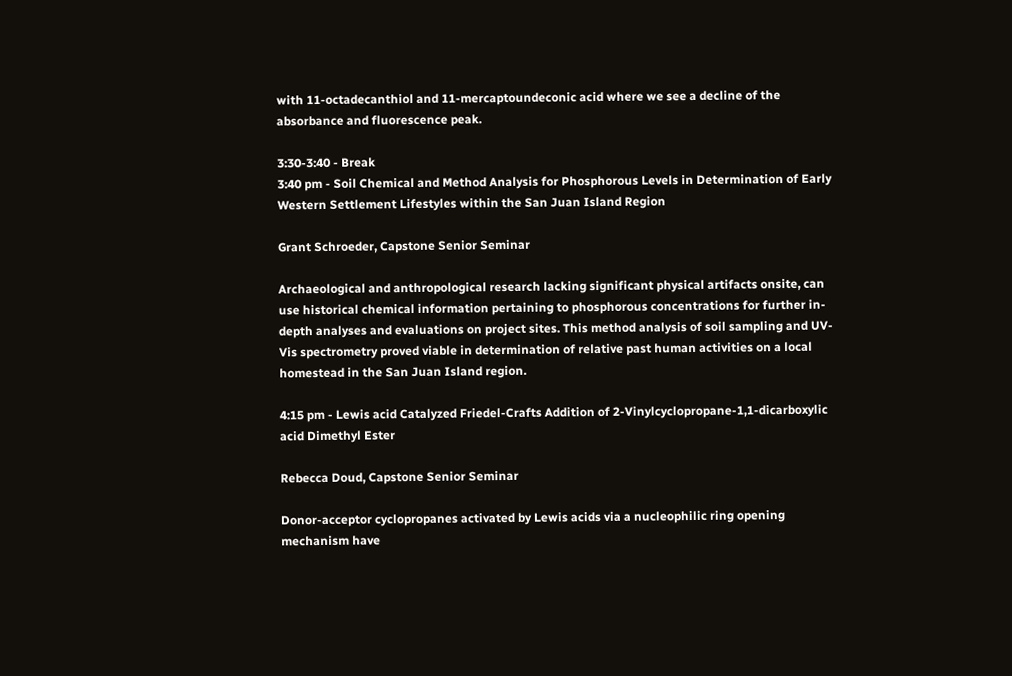with 11-octadecanthiol and 11-mercaptoundeconic acid where we see a decline of the absorbance and fluorescence peak.

3:30-3:40 - Break
3:40 pm - Soil Chemical and Method Analysis for Phosphorous Levels in Determination of Early Western Settlement Lifestyles within the San Juan Island Region

Grant Schroeder, Capstone Senior Seminar

Archaeological and anthropological research lacking significant physical artifacts onsite, can use historical chemical information pertaining to phosphorous concentrations for further in-depth analyses and evaluations on project sites. This method analysis of soil sampling and UV-Vis spectrometry proved viable in determination of relative past human activities on a local homestead in the San Juan Island region.

4:15 pm - Lewis acid Catalyzed Friedel-Crafts Addition of 2-Vinylcyclopropane-1,1-dicarboxylic acid Dimethyl Ester

Rebecca Doud, Capstone Senior Seminar

Donor-acceptor cyclopropanes activated by Lewis acids via a nucleophilic ring opening mechanism have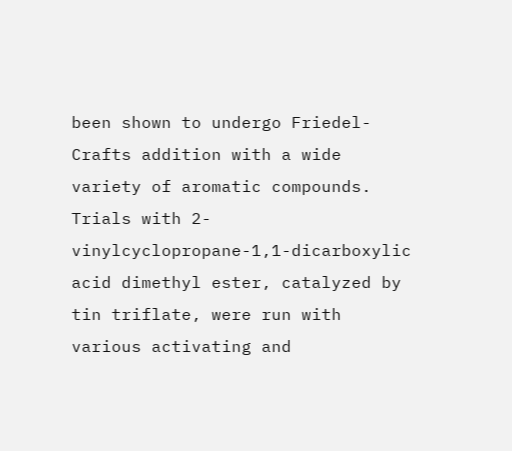been shown to undergo Friedel-Crafts addition with a wide variety of aromatic compounds. Trials with 2-vinylcyclopropane-1,1-dicarboxylic acid dimethyl ester, catalyzed by tin triflate, were run with various activating and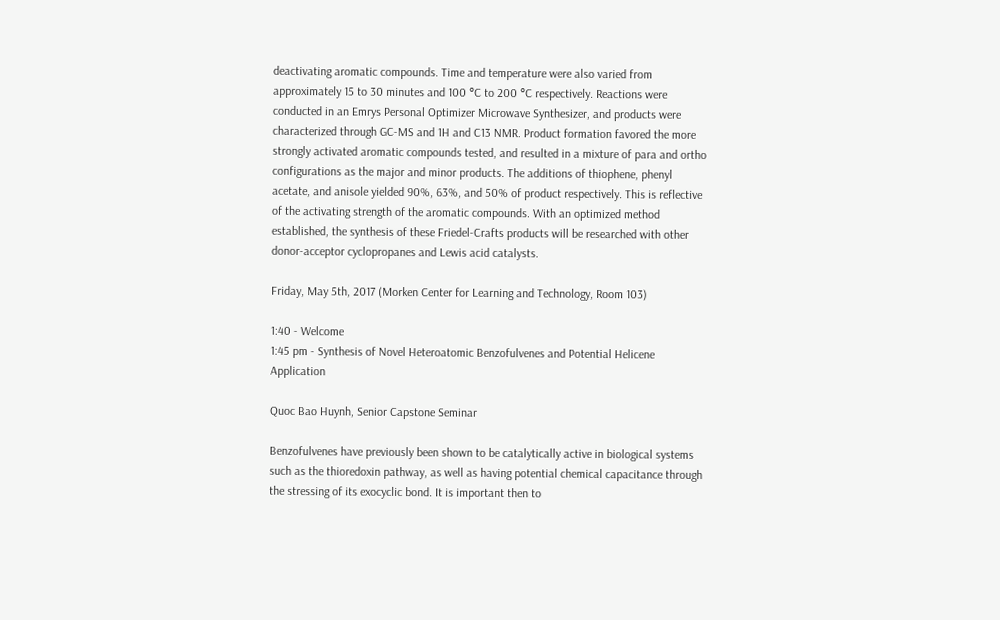deactivating aromatic compounds. Time and temperature were also varied from approximately 15 to 30 minutes and 100 °C to 200 °C respectively. Reactions were conducted in an Emrys Personal Optimizer Microwave Synthesizer, and products were characterized through GC-MS and 1H and C13 NMR. Product formation favored the more strongly activated aromatic compounds tested, and resulted in a mixture of para and ortho configurations as the major and minor products. The additions of thiophene, phenyl acetate, and anisole yielded 90%, 63%, and 50% of product respectively. This is reflective of the activating strength of the aromatic compounds. With an optimized method established, the synthesis of these Friedel-Crafts products will be researched with other donor-acceptor cyclopropanes and Lewis acid catalysts.

Friday, May 5th, 2017 (Morken Center for Learning and Technology, Room 103)

1:40 - Welcome
1:45 pm - Synthesis of Novel Heteroatomic Benzofulvenes and Potential Helicene Application

Quoc Bao Huynh, Senior Capstone Seminar

Benzofulvenes have previously been shown to be catalytically active in biological systems such as the thioredoxin pathway, as well as having potential chemical capacitance through the stressing of its exocyclic bond. It is important then to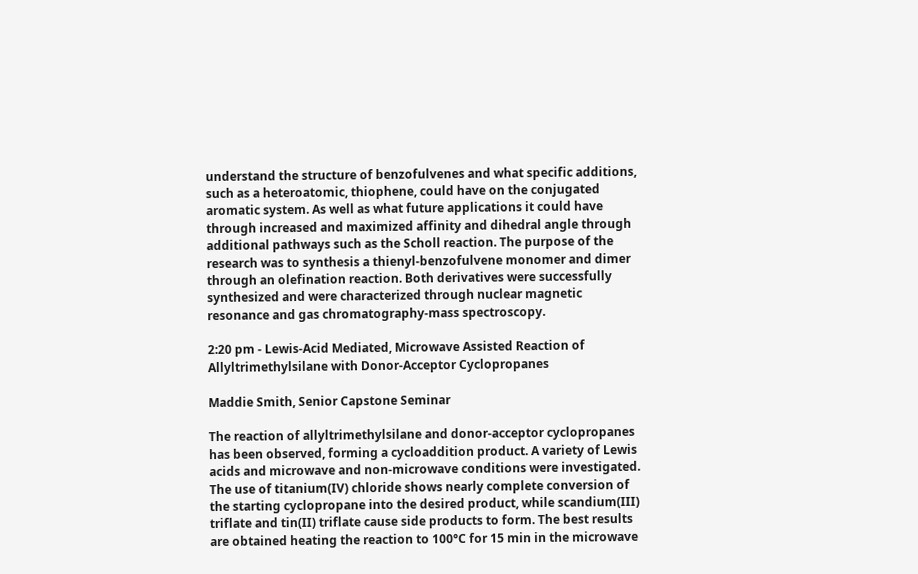understand the structure of benzofulvenes and what specific additions, such as a heteroatomic, thiophene, could have on the conjugated aromatic system. As well as what future applications it could have through increased and maximized affinity and dihedral angle through additional pathways such as the Scholl reaction. The purpose of the research was to synthesis a thienyl-benzofulvene monomer and dimer through an olefination reaction. Both derivatives were successfully synthesized and were characterized through nuclear magnetic resonance and gas chromatography-mass spectroscopy.

2:20 pm - Lewis-Acid Mediated, Microwave Assisted Reaction of Allyltrimethylsilane with Donor-Acceptor Cyclopropanes

Maddie Smith, Senior Capstone Seminar

The reaction of allyltrimethylsilane and donor-acceptor cyclopropanes has been observed, forming a cycloaddition product. A variety of Lewis acids and microwave and non-microwave conditions were investigated. The use of titanium(IV) chloride shows nearly complete conversion of the starting cyclopropane into the desired product, while scandium(III) triflate and tin(II) triflate cause side products to form. The best results are obtained heating the reaction to 100°C for 15 min in the microwave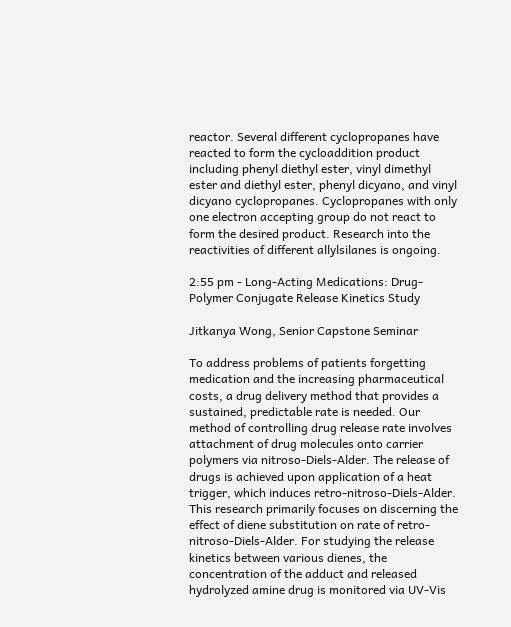reactor. Several different cyclopropanes have reacted to form the cycloaddition product including phenyl diethyl ester, vinyl dimethyl ester and diethyl ester, phenyl dicyano, and vinyl dicyano cyclopropanes. Cyclopropanes with only one electron accepting group do not react to form the desired product. Research into the reactivities of different allylsilanes is ongoing.

2:55 pm - Long-Acting Medications: Drug-Polymer Conjugate Release Kinetics Study

Jitkanya Wong, Senior Capstone Seminar

To address problems of patients forgetting medication and the increasing pharmaceutical costs, a drug delivery method that provides a sustained, predictable rate is needed. Our method of controlling drug release rate involves attachment of drug molecules onto carrier polymers via nitroso-Diels-Alder. The release of drugs is achieved upon application of a heat trigger, which induces retro-nitroso-Diels-Alder. This research primarily focuses on discerning the effect of diene substitution on rate of retro-nitroso-Diels-Alder. For studying the release kinetics between various dienes, the concentration of the adduct and released hydrolyzed amine drug is monitored via UV-Vis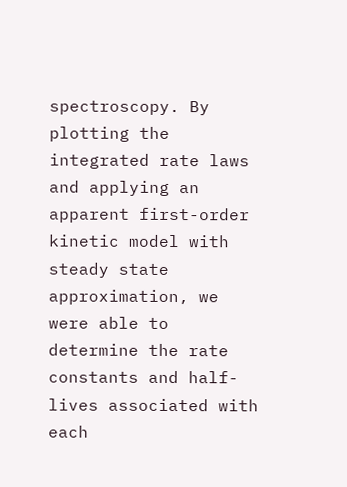spectroscopy. By plotting the integrated rate laws and applying an apparent first-order kinetic model with steady state approximation, we were able to determine the rate constants and half-lives associated with each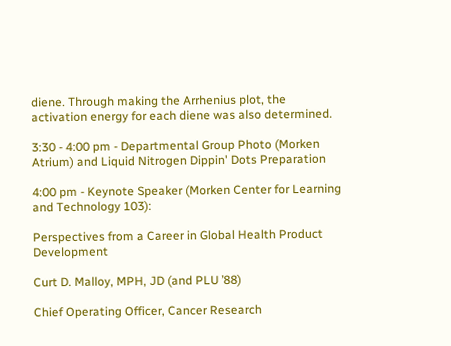diene. Through making the Arrhenius plot, the activation energy for each diene was also determined.

3:30 - 4:00 pm - Departmental Group Photo (Morken Atrium) and Liquid Nitrogen Dippin' Dots Preparation

4:00 pm - Keynote Speaker (Morken Center for Learning and Technology 103):

Perspectives from a Career in Global Health Product Development

Curt D. Malloy, MPH, JD (and PLU ’88)

Chief Operating Officer, Cancer Research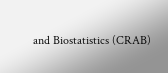and Biostatistics (CRAB)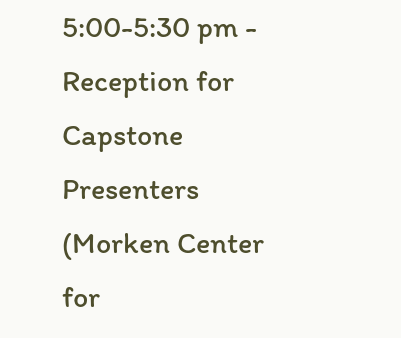5:00-5:30 pm - Reception for Capstone Presenters (Morken Center for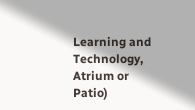Learning and Technology, Atrium or Patio)